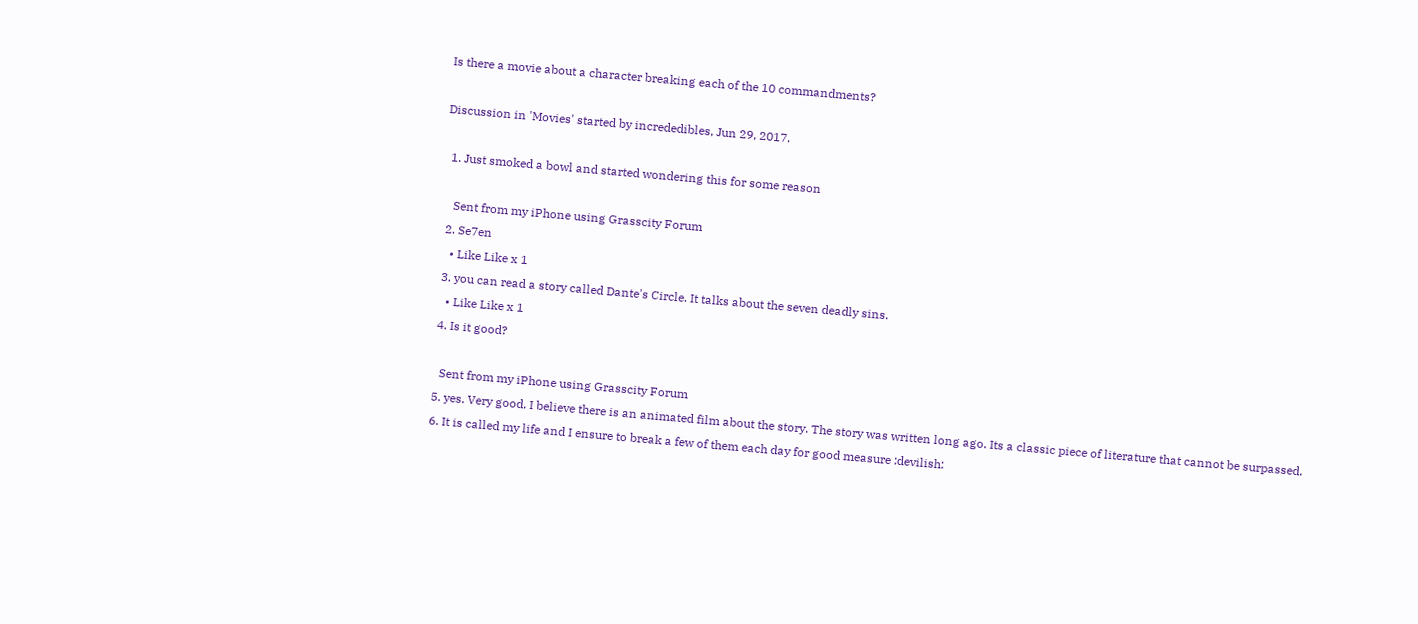Is there a movie about a character breaking each of the 10 commandments?

Discussion in 'Movies' started by incrededibles, Jun 29, 2017.

  1. Just smoked a bowl and started wondering this for some reason

    Sent from my iPhone using Grasscity Forum
  2. Se7en
    • Like Like x 1
  3. you can read a story called Dante's Circle. It talks about the seven deadly sins.
    • Like Like x 1
  4. Is it good?

    Sent from my iPhone using Grasscity Forum
  5. yes. Very good. I believe there is an animated film about the story. The story was written long ago. Its a classic piece of literature that cannot be surpassed.
  6. It is called my life and I ensure to break a few of them each day for good measure :devilish: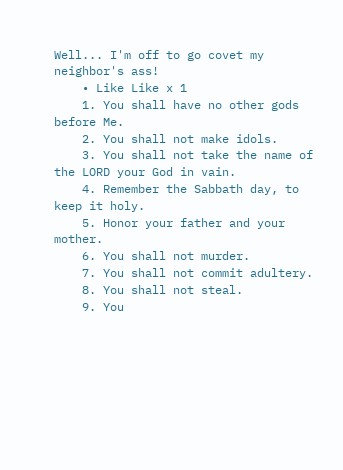Well... I'm off to go covet my neighbor's ass!
    • Like Like x 1
    1. You shall have no other gods before Me.
    2. You shall not make idols.
    3. You shall not take the name of the LORD your God in vain.
    4. Remember the Sabbath day, to keep it holy.
    5. Honor your father and your mother.
    6. You shall not murder.
    7. You shall not commit adultery.
    8. You shall not steal.
    9. You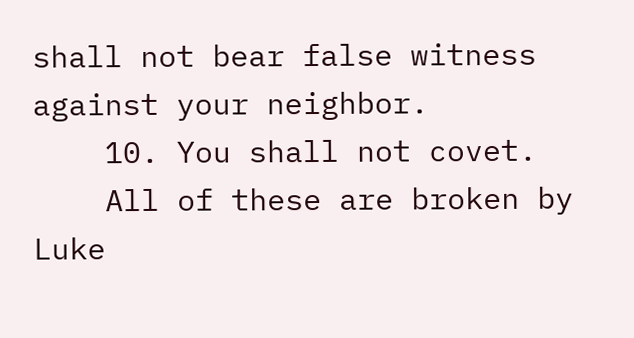shall not bear false witness against your neighbor.
    10. You shall not covet.
    All of these are broken by Luke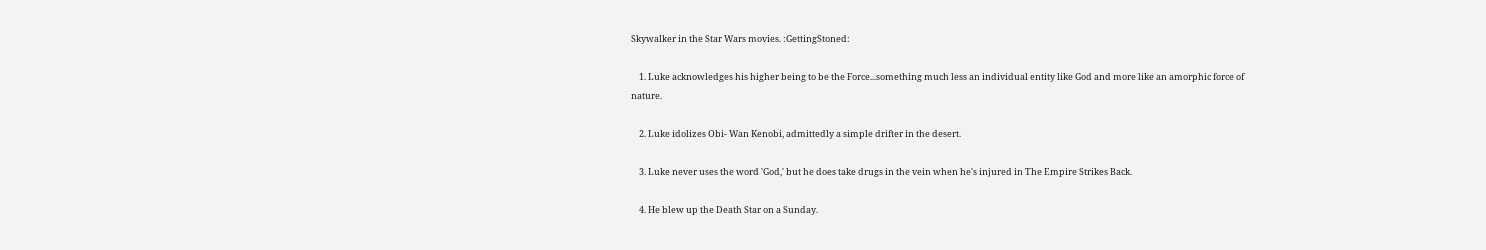Skywalker in the Star Wars movies. :GettingStoned:

    1. Luke acknowledges his higher being to be the Force...something much less an individual entity like God and more like an amorphic force of nature.

    2. Luke idolizes Obi- Wan Kenobi, admittedly a simple drifter in the desert.

    3. Luke never uses the word 'God,' but he does take drugs in the vein when he's injured in The Empire Strikes Back.

    4. He blew up the Death Star on a Sunday.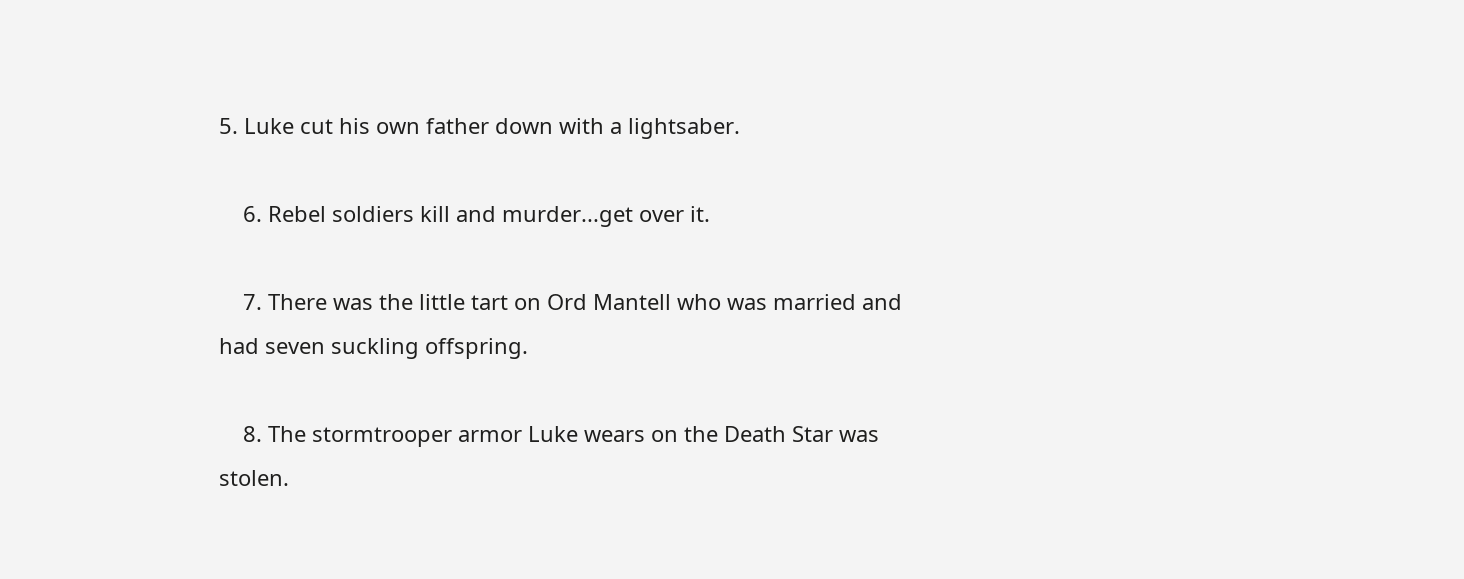5. Luke cut his own father down with a lightsaber.

    6. Rebel soldiers kill and murder...get over it.

    7. There was the little tart on Ord Mantell who was married and had seven suckling offspring.

    8. The stormtrooper armor Luke wears on the Death Star was stolen.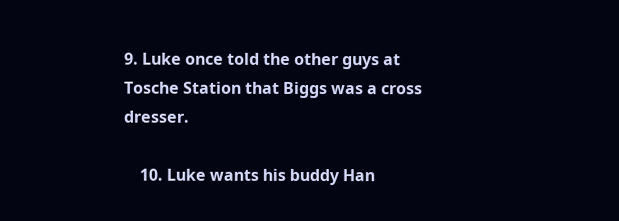9. Luke once told the other guys at Tosche Station that Biggs was a cross dresser.

    10. Luke wants his buddy Han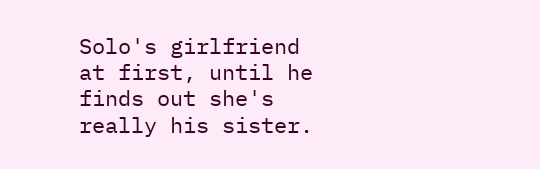Solo's girlfriend at first, until he finds out she's really his sister.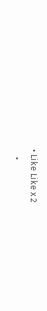• Like Like x 2
    •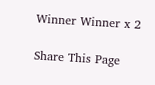Winner Winner x 2

Share This Page